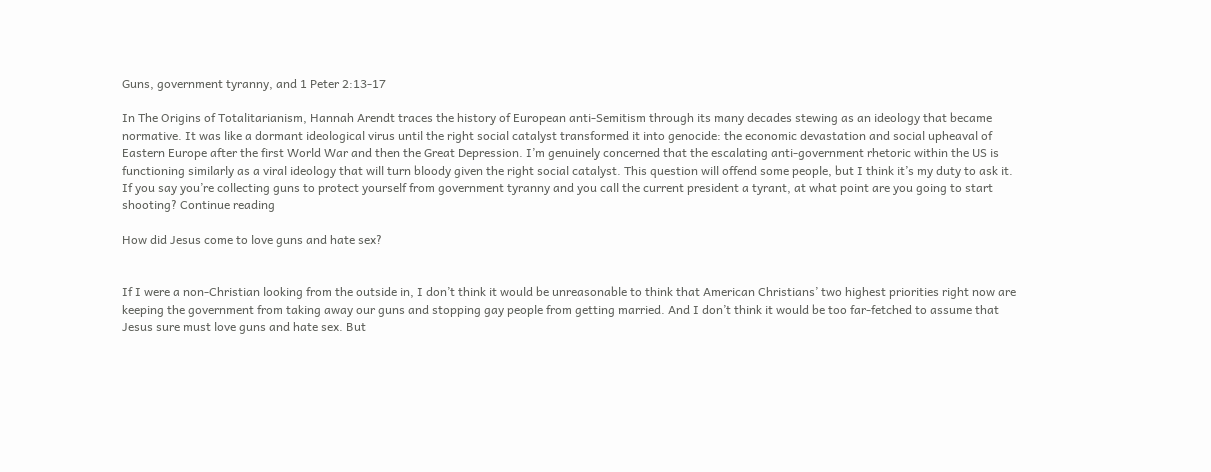Guns, government tyranny, and 1 Peter 2:13-17

In The Origins of Totalitarianism, Hannah Arendt traces the history of European anti-Semitism through its many decades stewing as an ideology that became normative. It was like a dormant ideological virus until the right social catalyst transformed it into genocide: the economic devastation and social upheaval of Eastern Europe after the first World War and then the Great Depression. I’m genuinely concerned that the escalating anti-government rhetoric within the US is functioning similarly as a viral ideology that will turn bloody given the right social catalyst. This question will offend some people, but I think it’s my duty to ask it. If you say you’re collecting guns to protect yourself from government tyranny and you call the current president a tyrant, at what point are you going to start shooting? Continue reading

How did Jesus come to love guns and hate sex?


If I were a non-Christian looking from the outside in, I don’t think it would be unreasonable to think that American Christians’ two highest priorities right now are keeping the government from taking away our guns and stopping gay people from getting married. And I don’t think it would be too far-fetched to assume that Jesus sure must love guns and hate sex. But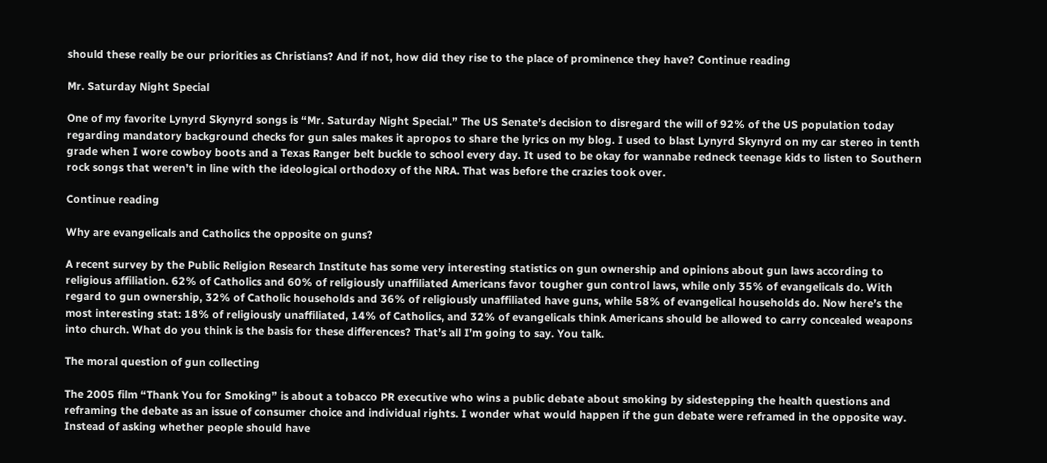should these really be our priorities as Christians? And if not, how did they rise to the place of prominence they have? Continue reading

Mr. Saturday Night Special

One of my favorite Lynyrd Skynyrd songs is “Mr. Saturday Night Special.” The US Senate’s decision to disregard the will of 92% of the US population today regarding mandatory background checks for gun sales makes it apropos to share the lyrics on my blog. I used to blast Lynyrd Skynyrd on my car stereo in tenth grade when I wore cowboy boots and a Texas Ranger belt buckle to school every day. It used to be okay for wannabe redneck teenage kids to listen to Southern rock songs that weren’t in line with the ideological orthodoxy of the NRA. That was before the crazies took over.

Continue reading

Why are evangelicals and Catholics the opposite on guns?

A recent survey by the Public Religion Research Institute has some very interesting statistics on gun ownership and opinions about gun laws according to religious affiliation. 62% of Catholics and 60% of religiously unaffiliated Americans favor tougher gun control laws, while only 35% of evangelicals do. With regard to gun ownership, 32% of Catholic households and 36% of religiously unaffiliated have guns, while 58% of evangelical households do. Now here’s the most interesting stat: 18% of religiously unaffiliated, 14% of Catholics, and 32% of evangelicals think Americans should be allowed to carry concealed weapons into church. What do you think is the basis for these differences? That’s all I’m going to say. You talk.

The moral question of gun collecting

The 2005 film “Thank You for Smoking” is about a tobacco PR executive who wins a public debate about smoking by sidestepping the health questions and reframing the debate as an issue of consumer choice and individual rights. I wonder what would happen if the gun debate were reframed in the opposite way. Instead of asking whether people should have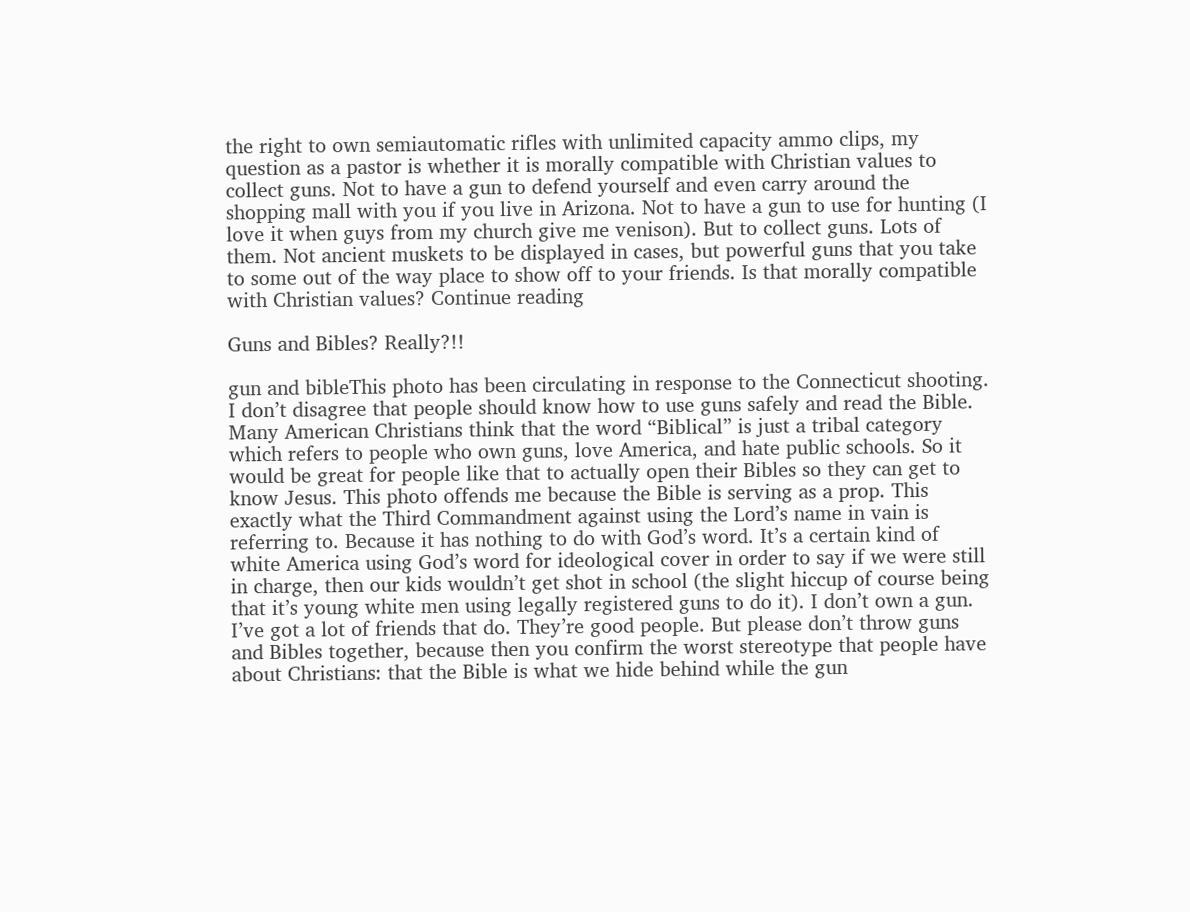the right to own semiautomatic rifles with unlimited capacity ammo clips, my question as a pastor is whether it is morally compatible with Christian values to collect guns. Not to have a gun to defend yourself and even carry around the shopping mall with you if you live in Arizona. Not to have a gun to use for hunting (I love it when guys from my church give me venison). But to collect guns. Lots of them. Not ancient muskets to be displayed in cases, but powerful guns that you take to some out of the way place to show off to your friends. Is that morally compatible with Christian values? Continue reading

Guns and Bibles? Really?!!

gun and bibleThis photo has been circulating in response to the Connecticut shooting. I don’t disagree that people should know how to use guns safely and read the Bible. Many American Christians think that the word “Biblical” is just a tribal category which refers to people who own guns, love America, and hate public schools. So it would be great for people like that to actually open their Bibles so they can get to know Jesus. This photo offends me because the Bible is serving as a prop. This exactly what the Third Commandment against using the Lord’s name in vain is referring to. Because it has nothing to do with God’s word. It’s a certain kind of white America using God’s word for ideological cover in order to say if we were still in charge, then our kids wouldn’t get shot in school (the slight hiccup of course being that it’s young white men using legally registered guns to do it). I don’t own a gun. I’ve got a lot of friends that do. They’re good people. But please don’t throw guns and Bibles together, because then you confirm the worst stereotype that people have about Christians: that the Bible is what we hide behind while the gun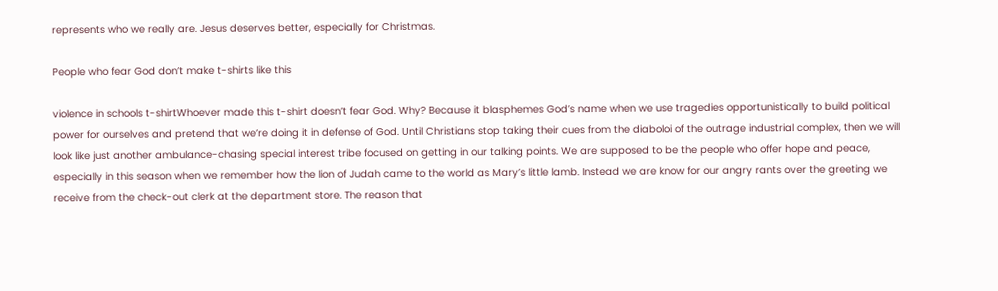represents who we really are. Jesus deserves better, especially for Christmas.

People who fear God don’t make t-shirts like this

violence in schools t-shirtWhoever made this t-shirt doesn’t fear God. Why? Because it blasphemes God’s name when we use tragedies opportunistically to build political power for ourselves and pretend that we’re doing it in defense of God. Until Christians stop taking their cues from the diaboloi of the outrage industrial complex, then we will look like just another ambulance-chasing special interest tribe focused on getting in our talking points. We are supposed to be the people who offer hope and peace, especially in this season when we remember how the lion of Judah came to the world as Mary’s little lamb. Instead we are know for our angry rants over the greeting we receive from the check-out clerk at the department store. The reason that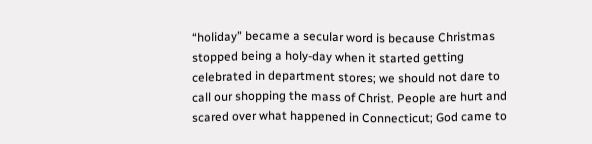“holiday” became a secular word is because Christmas stopped being a holy-day when it started getting celebrated in department stores; we should not dare to call our shopping the mass of Christ. People are hurt and scared over what happened in Connecticut; God came to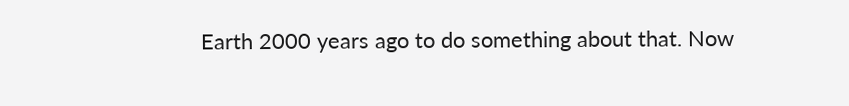Earth 2000 years ago to do something about that. Now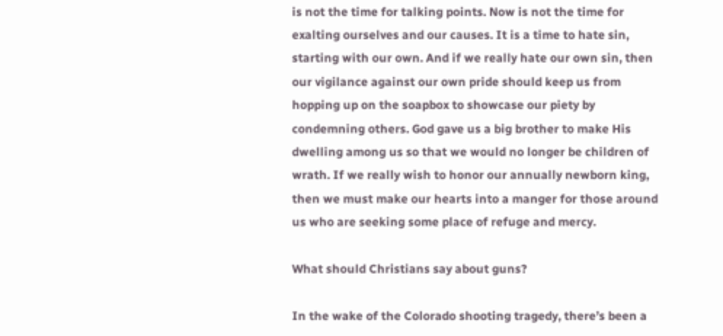is not the time for talking points. Now is not the time for exalting ourselves and our causes. It is a time to hate sin, starting with our own. And if we really hate our own sin, then our vigilance against our own pride should keep us from hopping up on the soapbox to showcase our piety by condemning others. God gave us a big brother to make His dwelling among us so that we would no longer be children of wrath. If we really wish to honor our annually newborn king, then we must make our hearts into a manger for those around us who are seeking some place of refuge and mercy.

What should Christians say about guns?

In the wake of the Colorado shooting tragedy, there’s been a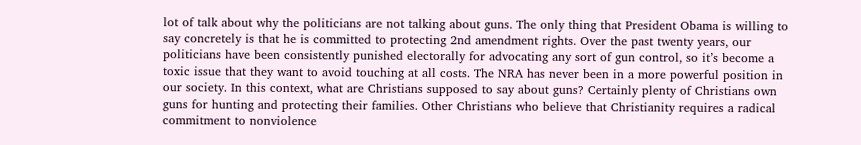lot of talk about why the politicians are not talking about guns. The only thing that President Obama is willing to say concretely is that he is committed to protecting 2nd amendment rights. Over the past twenty years, our politicians have been consistently punished electorally for advocating any sort of gun control, so it’s become a toxic issue that they want to avoid touching at all costs. The NRA has never been in a more powerful position in our society. In this context, what are Christians supposed to say about guns? Certainly plenty of Christians own guns for hunting and protecting their families. Other Christians who believe that Christianity requires a radical commitment to nonviolence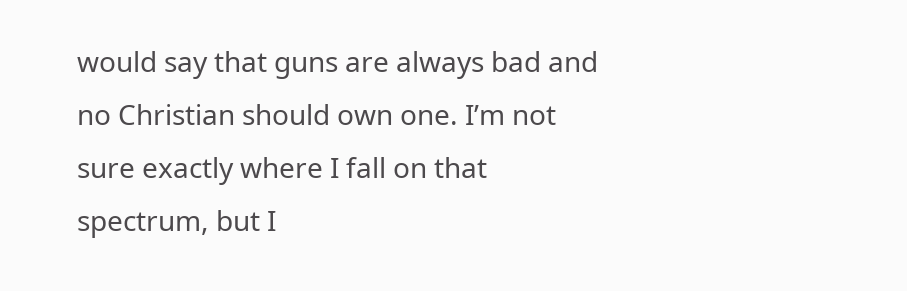would say that guns are always bad and no Christian should own one. I’m not sure exactly where I fall on that spectrum, but I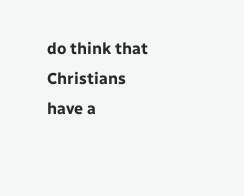do think that Christians have a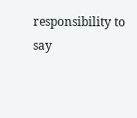responsibility to say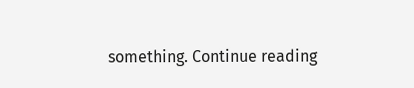something. Continue reading